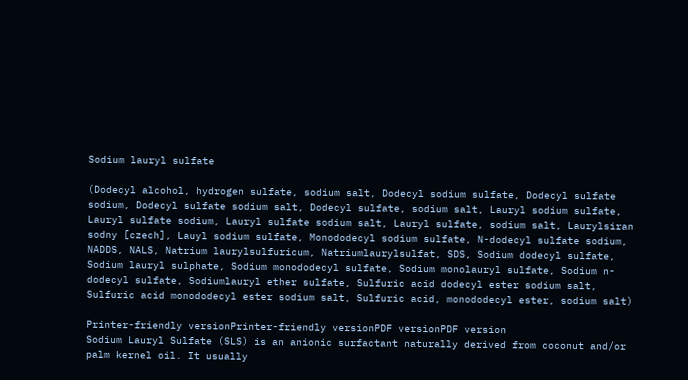Sodium lauryl sulfate

(Dodecyl alcohol, hydrogen sulfate, sodium salt, Dodecyl sodium sulfate, Dodecyl sulfate sodium, Dodecyl sulfate sodium salt, Dodecyl sulfate, sodium salt, Lauryl sodium sulfate, Lauryl sulfate sodium, Lauryl sulfate sodium salt, Lauryl sulfate, sodium salt, Laurylsiran sodny [czech], Lauyl sodium sulfate, Monododecyl sodium sulfate, N-dodecyl sulfate sodium, NADDS, NALS, Natrium laurylsulfuricum, Natriumlaurylsulfat, SDS, Sodium dodecyl sulfate, Sodium lauryl sulphate, Sodium monododecyl sulfate, Sodium monolauryl sulfate, Sodium n-dodecyl sulfate, Sodiumlauryl ether sulfate, Sulfuric acid dodecyl ester sodium salt, Sulfuric acid monododecyl ester sodium salt, Sulfuric acid, monododecyl ester, sodium salt)

Printer-friendly versionPrinter-friendly versionPDF versionPDF version
Sodium Lauryl Sulfate (SLS) is an anionic surfactant naturally derived from coconut and/or palm kernel oil. It usually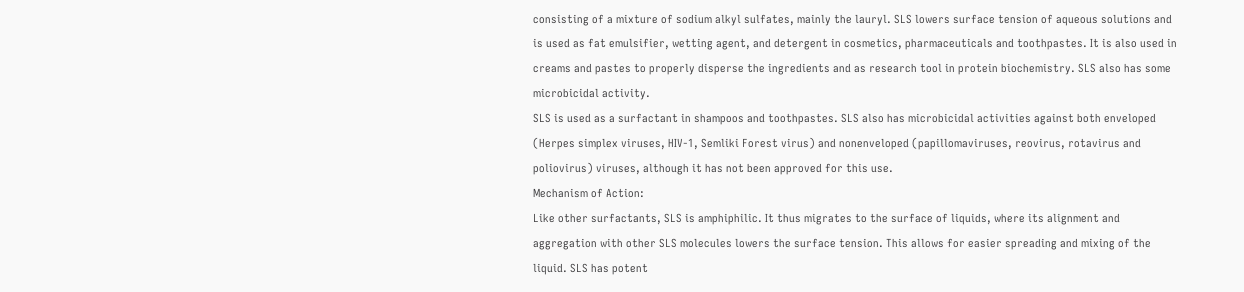consisting of a mixture of sodium alkyl sulfates, mainly the lauryl. SLS lowers surface tension of aqueous solutions and is used as fat emulsifier, wetting agent, and detergent in cosmetics, pharmaceuticals and toothpastes. It is also used in creams and pastes to properly disperse the ingredients and as research tool in protein biochemistry. SLS also has some microbicidal activity.
SLS is used as a surfactant in shampoos and toothpastes. SLS also has microbicidal activities against both enveloped (Herpes simplex viruses, HIV-1, Semliki Forest virus) and nonenveloped (papillomaviruses, reovirus, rotavirus and poliovirus) viruses, although it has not been approved for this use.
Mechanism of Action:
Like other surfactants, SLS is amphiphilic. It thus migrates to the surface of liquids, where its alignment and aggregation with other SLS molecules lowers the surface tension. This allows for easier spreading and mixing of the liquid. SLS has potent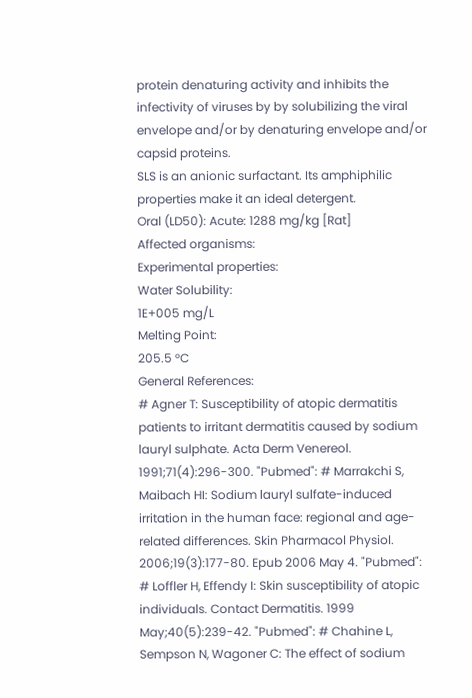protein denaturing activity and inhibits the infectivity of viruses by by solubilizing the viral envelope and/or by denaturing envelope and/or capsid proteins.
SLS is an anionic surfactant. Its amphiphilic properties make it an ideal detergent.
Oral (LD50): Acute: 1288 mg/kg [Rat]
Affected organisms:
Experimental properties:
Water Solubility:
1E+005 mg/L
Melting Point:
205.5 °C
General References:
# Agner T: Susceptibility of atopic dermatitis patients to irritant dermatitis caused by sodium lauryl sulphate. Acta Derm Venereol. 1991;71(4):296-300. "Pubmed": # Marrakchi S, Maibach HI: Sodium lauryl sulfate-induced irritation in the human face: regional and age-related differences. Skin Pharmacol Physiol. 2006;19(3):177-80. Epub 2006 May 4. "Pubmed": # Loffler H, Effendy I: Skin susceptibility of atopic individuals. Contact Dermatitis. 1999 May;40(5):239-42. "Pubmed": # Chahine L, Sempson N, Wagoner C: The effect of sodium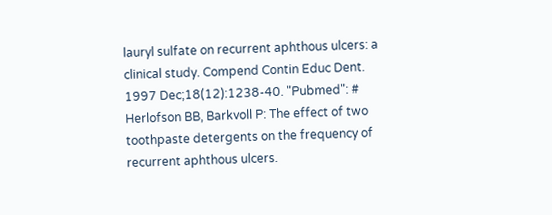lauryl sulfate on recurrent aphthous ulcers: a clinical study. Compend Contin Educ Dent. 1997 Dec;18(12):1238-40. "Pubmed": # Herlofson BB, Barkvoll P: The effect of two toothpaste detergents on the frequency of recurrent aphthous ulcers.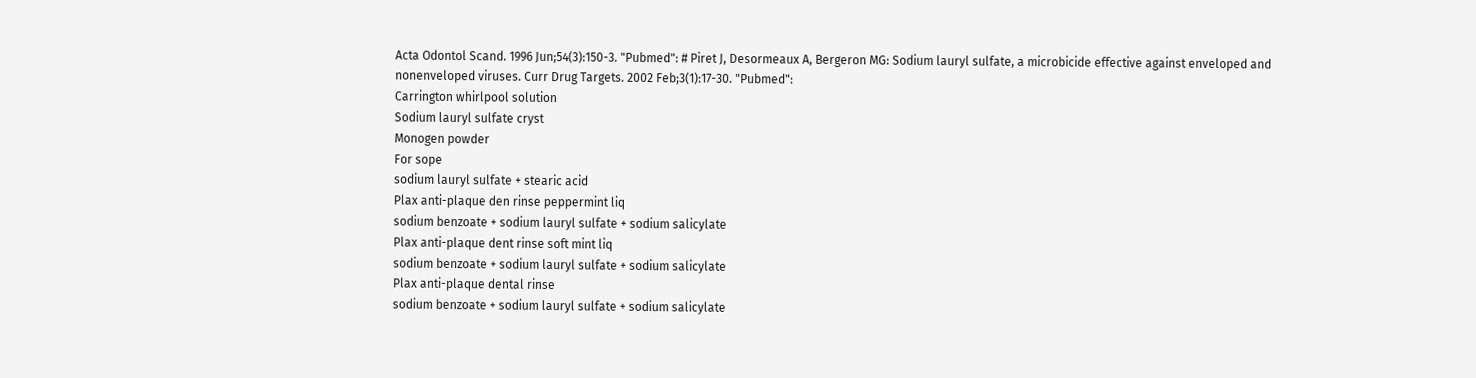Acta Odontol Scand. 1996 Jun;54(3):150-3. "Pubmed": # Piret J, Desormeaux A, Bergeron MG: Sodium lauryl sulfate, a microbicide effective against enveloped and nonenveloped viruses. Curr Drug Targets. 2002 Feb;3(1):17-30. "Pubmed":
Carrington whirlpool solution
Sodium lauryl sulfate cryst
Monogen powder
For sope
sodium lauryl sulfate + stearic acid
Plax anti-plaque den rinse peppermint liq
sodium benzoate + sodium lauryl sulfate + sodium salicylate
Plax anti-plaque dent rinse soft mint liq
sodium benzoate + sodium lauryl sulfate + sodium salicylate
Plax anti-plaque dental rinse
sodium benzoate + sodium lauryl sulfate + sodium salicylate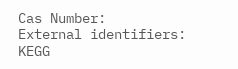Cas Number:
External identifiers:
KEGG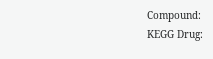Compound:
KEGG Drug: